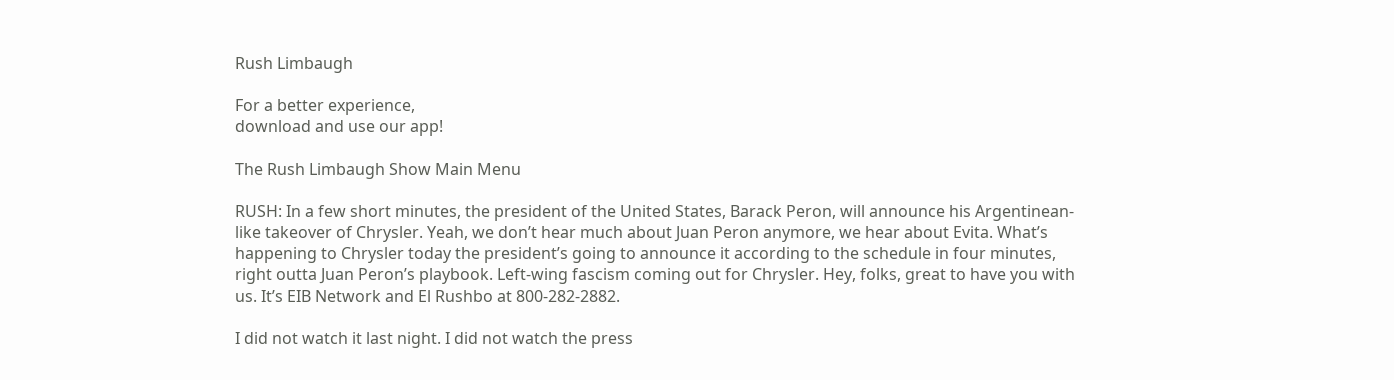Rush Limbaugh

For a better experience,
download and use our app!

The Rush Limbaugh Show Main Menu

RUSH: In a few short minutes, the president of the United States, Barack Peron, will announce his Argentinean-like takeover of Chrysler. Yeah, we don’t hear much about Juan Peron anymore, we hear about Evita. What’s happening to Chrysler today the president’s going to announce it according to the schedule in four minutes, right outta Juan Peron’s playbook. Left-wing fascism coming out for Chrysler. Hey, folks, great to have you with us. It’s EIB Network and El Rushbo at 800-282-2882.

I did not watch it last night. I did not watch the press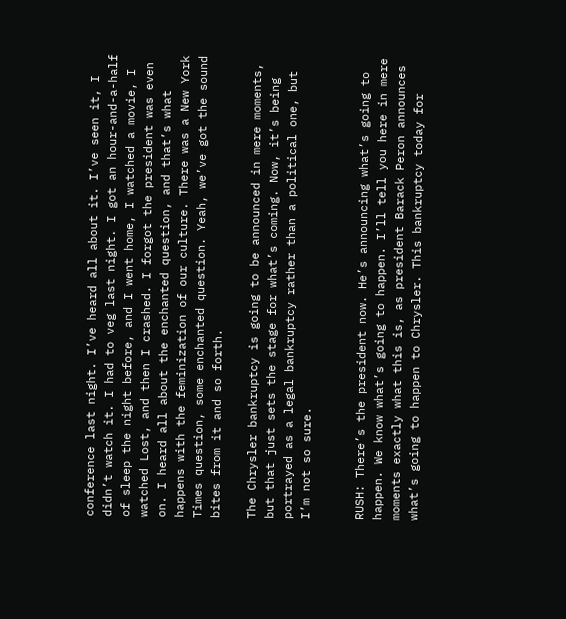conference last night. I’ve heard all about it. I’ve seen it, I didn’t watch it. I had to veg last night. I got an hour-and-a-half of sleep the night before, and I went home, I watched a movie, I watched Lost, and then I crashed. I forgot the president was even on. I heard all about the enchanted question, and that’s what happens with the feminization of our culture. There was a New York Times question, some enchanted question. Yeah, we’ve got the sound bites from it and so forth.

The Chrysler bankruptcy is going to be announced in mere moments, but that just sets the stage for what’s coming. Now, it’s being portrayed as a legal bankruptcy rather than a political one, but I’m not so sure.


RUSH: There’s the president now. He’s announcing what’s going to happen. We know what’s going to happen. I’ll tell you here in mere moments exactly what this is, as president Barack Peron announces what’s going to happen to Chrysler. This bankruptcy today for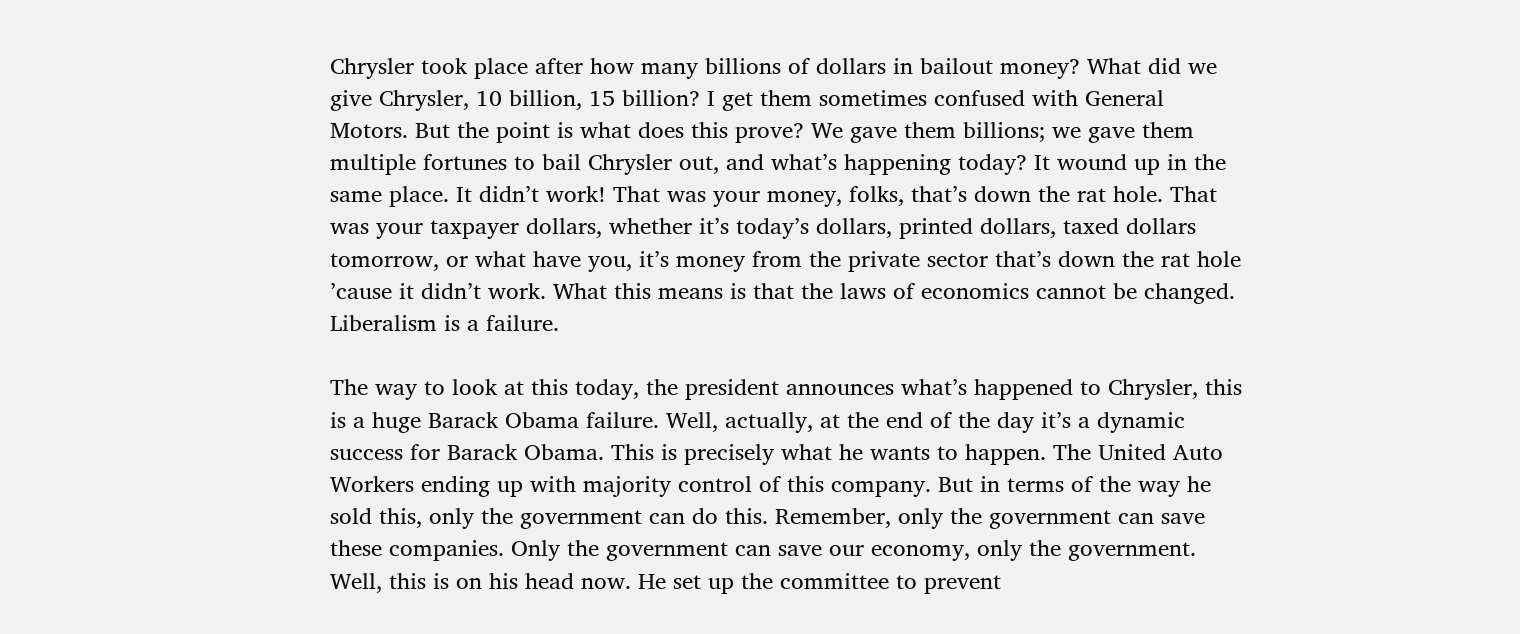Chrysler took place after how many billions of dollars in bailout money? What did we give Chrysler, 10 billion, 15 billion? I get them sometimes confused with General Motors. But the point is what does this prove? We gave them billions; we gave them multiple fortunes to bail Chrysler out, and what’s happening today? It wound up in the same place. It didn’t work! That was your money, folks, that’s down the rat hole. That was your taxpayer dollars, whether it’s today’s dollars, printed dollars, taxed dollars tomorrow, or what have you, it’s money from the private sector that’s down the rat hole ’cause it didn’t work. What this means is that the laws of economics cannot be changed. Liberalism is a failure.

The way to look at this today, the president announces what’s happened to Chrysler, this is a huge Barack Obama failure. Well, actually, at the end of the day it’s a dynamic success for Barack Obama. This is precisely what he wants to happen. The United Auto Workers ending up with majority control of this company. But in terms of the way he sold this, only the government can do this. Remember, only the government can save these companies. Only the government can save our economy, only the government. Well, this is on his head now. He set up the committee to prevent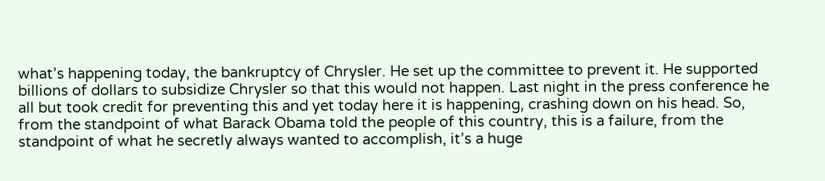what’s happening today, the bankruptcy of Chrysler. He set up the committee to prevent it. He supported billions of dollars to subsidize Chrysler so that this would not happen. Last night in the press conference he all but took credit for preventing this and yet today here it is happening, crashing down on his head. So, from the standpoint of what Barack Obama told the people of this country, this is a failure, from the standpoint of what he secretly always wanted to accomplish, it’s a huge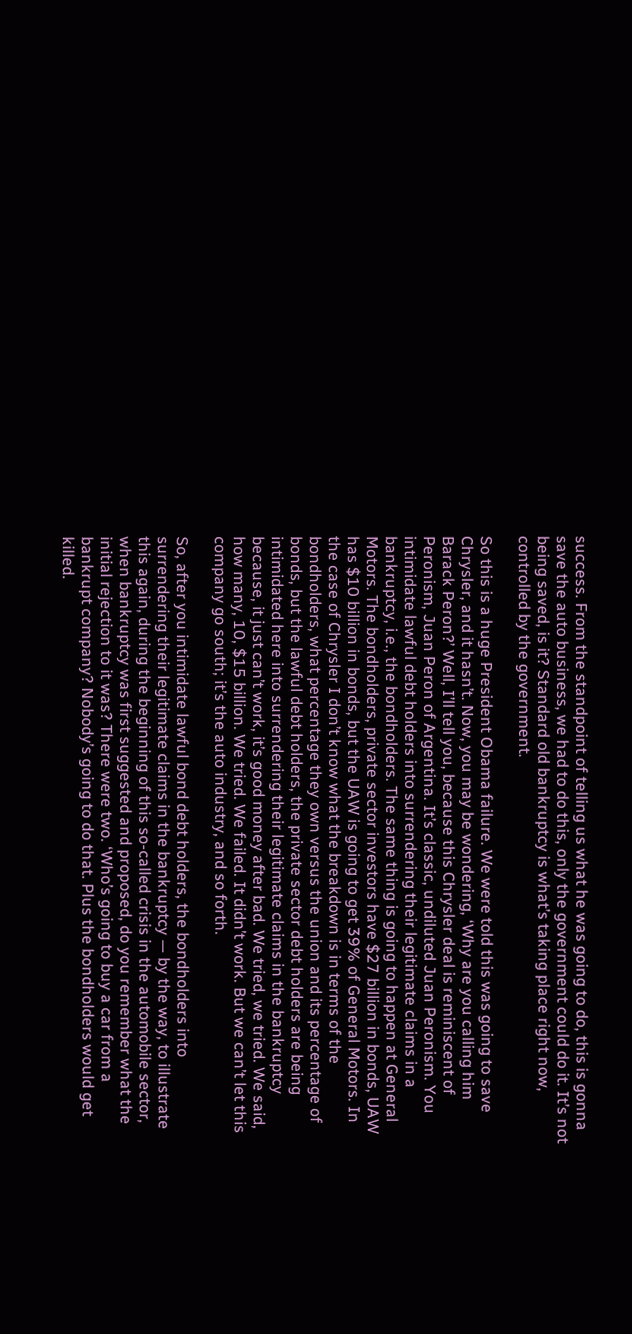success. From the standpoint of telling us what he was going to do, this is gonna save the auto business, we had to do this, only the government could do it. It’s not being saved, is it? Standard old bankruptcy is what’s taking place right now, controlled by the government.

So this is a huge President Obama failure. We were told this was going to save Chrysler, and it hasn’t. Now, you may be wondering, ‘Why are you calling him Barack Peron?’ Well, I’ll tell you, because this Chrysler deal is reminiscent of Peronism, Juan Peron of Argentina. It’s classic, undiluted Juan Peronism. You intimidate lawful debt holders into surrendering their legitimate claims in a bankruptcy, i.e., the bondholders. The same thing is going to happen at General Motors. The bondholders, private sector investors have $27 billion in bonds, UAW has $10 billion in bonds, but the UAW is going to get 39% of General Motors. In the case of Chrysler I don’t know what the breakdown is in terms of the bondholders, what percentage they own versus the union and its percentage of bonds, but the lawful debt holders, the private sector debt holders are being intimidated here into surrendering their legitimate claims in the bankruptcy because, it just can’t work, it’s good money after bad. We tried, we tried. We said, how many, 10, $15 billion. We tried. We failed. It didn’t work. But we can’t let this company go south; it’s the auto industry, and so forth.

So, after you intimidate lawful bond debt holders, the bondholders into surrendering their legitimate claims in the bankruptcy — by the way, to illustrate this again, during the beginning of this so-called crisis in the automobile sector, when bankruptcy was first suggested and proposed, do you remember what the initial rejection to it was? There were two. ‘Who’s going to buy a car from a bankrupt company? Nobody’s going to do that. Plus the bondholders would get killed.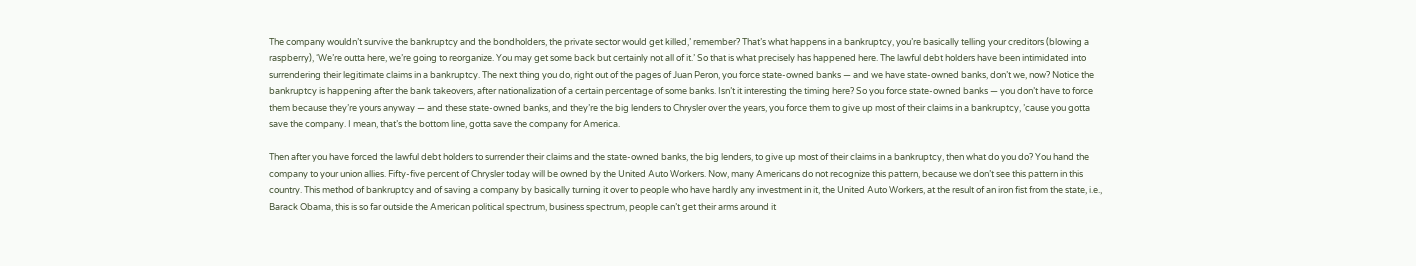The company wouldn’t survive the bankruptcy and the bondholders, the private sector would get killed,’ remember? That’s what happens in a bankruptcy, you’re basically telling your creditors (blowing a raspberry), ‘We’re outta here, we’re going to reorganize. You may get some back but certainly not all of it.’ So that is what precisely has happened here. The lawful debt holders have been intimidated into surrendering their legitimate claims in a bankruptcy. The next thing you do, right out of the pages of Juan Peron, you force state-owned banks — and we have state-owned banks, don’t we, now? Notice the bankruptcy is happening after the bank takeovers, after nationalization of a certain percentage of some banks. Isn’t it interesting the timing here? So you force state-owned banks — you don’t have to force them because they’re yours anyway — and these state-owned banks, and they’re the big lenders to Chrysler over the years, you force them to give up most of their claims in a bankruptcy, ’cause you gotta save the company. I mean, that’s the bottom line, gotta save the company for America.

Then after you have forced the lawful debt holders to surrender their claims and the state-owned banks, the big lenders, to give up most of their claims in a bankruptcy, then what do you do? You hand the company to your union allies. Fifty-five percent of Chrysler today will be owned by the United Auto Workers. Now, many Americans do not recognize this pattern, because we don’t see this pattern in this country. This method of bankruptcy and of saving a company by basically turning it over to people who have hardly any investment in it, the United Auto Workers, at the result of an iron fist from the state, i.e., Barack Obama, this is so far outside the American political spectrum, business spectrum, people can’t get their arms around it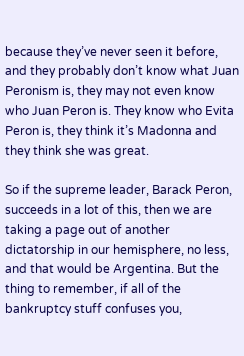because they’ve never seen it before, and they probably don’t know what Juan Peronism is, they may not even know who Juan Peron is. They know who Evita Peron is, they think it’s Madonna and they think she was great.

So if the supreme leader, Barack Peron, succeeds in a lot of this, then we are taking a page out of another dictatorship in our hemisphere, no less, and that would be Argentina. But the thing to remember, if all of the bankruptcy stuff confuses you,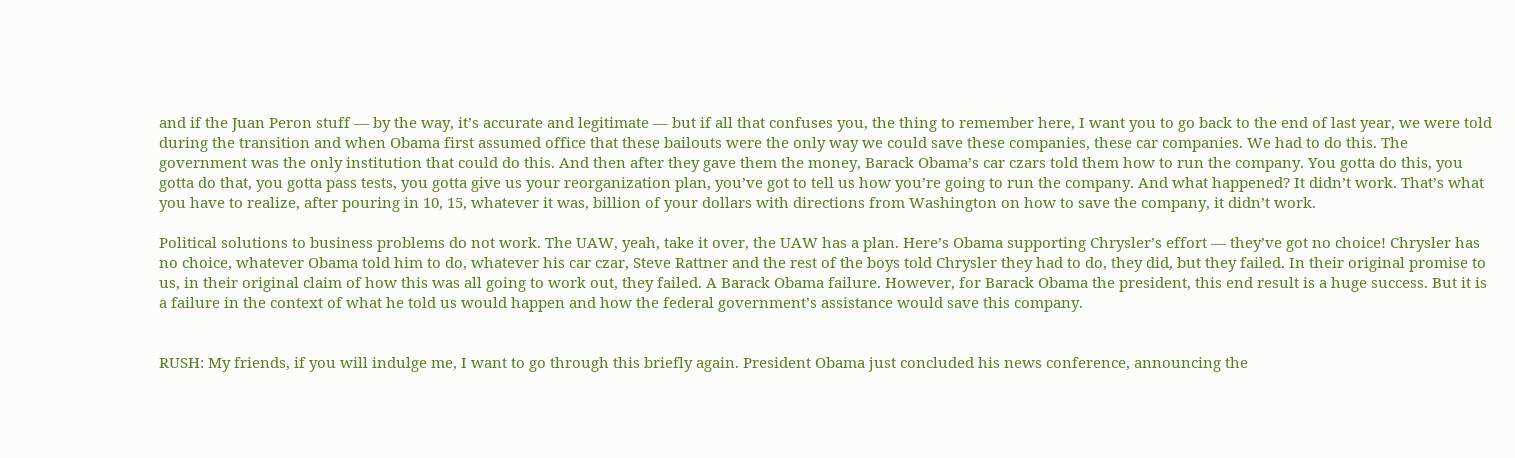and if the Juan Peron stuff — by the way, it’s accurate and legitimate — but if all that confuses you, the thing to remember here, I want you to go back to the end of last year, we were told during the transition and when Obama first assumed office that these bailouts were the only way we could save these companies, these car companies. We had to do this. The government was the only institution that could do this. And then after they gave them the money, Barack Obama’s car czars told them how to run the company. You gotta do this, you gotta do that, you gotta pass tests, you gotta give us your reorganization plan, you’ve got to tell us how you’re going to run the company. And what happened? It didn’t work. That’s what you have to realize, after pouring in 10, 15, whatever it was, billion of your dollars with directions from Washington on how to save the company, it didn’t work.

Political solutions to business problems do not work. The UAW, yeah, take it over, the UAW has a plan. Here’s Obama supporting Chrysler’s effort — they’ve got no choice! Chrysler has no choice, whatever Obama told him to do, whatever his car czar, Steve Rattner and the rest of the boys told Chrysler they had to do, they did, but they failed. In their original promise to us, in their original claim of how this was all going to work out, they failed. A Barack Obama failure. However, for Barack Obama the president, this end result is a huge success. But it is a failure in the context of what he told us would happen and how the federal government’s assistance would save this company.


RUSH: My friends, if you will indulge me, I want to go through this briefly again. President Obama just concluded his news conference, announcing the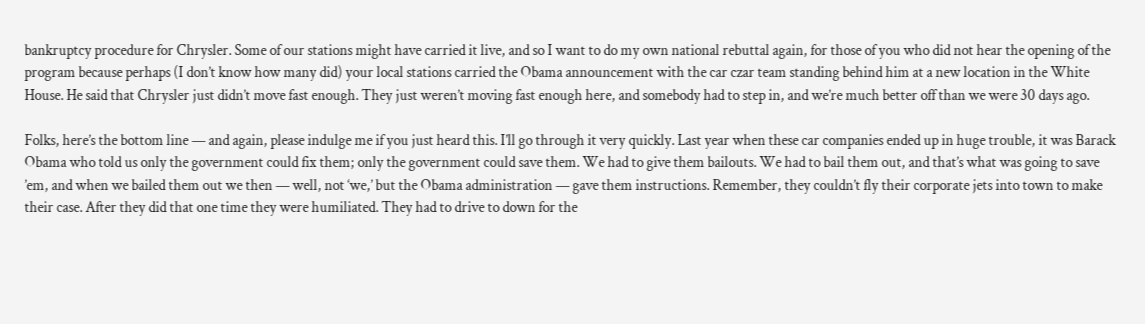bankruptcy procedure for Chrysler. Some of our stations might have carried it live, and so I want to do my own national rebuttal again, for those of you who did not hear the opening of the program because perhaps (I don’t know how many did) your local stations carried the Obama announcement with the car czar team standing behind him at a new location in the White House. He said that Chrysler just didn’t move fast enough. They just weren’t moving fast enough here, and somebody had to step in, and we’re much better off than we were 30 days ago.

Folks, here’s the bottom line — and again, please indulge me if you just heard this. I’ll go through it very quickly. Last year when these car companies ended up in huge trouble, it was Barack Obama who told us only the government could fix them; only the government could save them. We had to give them bailouts. We had to bail them out, and that’s what was going to save ’em, and when we bailed them out we then — well, not ‘we,’ but the Obama administration — gave them instructions. Remember, they couldn’t fly their corporate jets into town to make their case. After they did that one time they were humiliated. They had to drive to down for the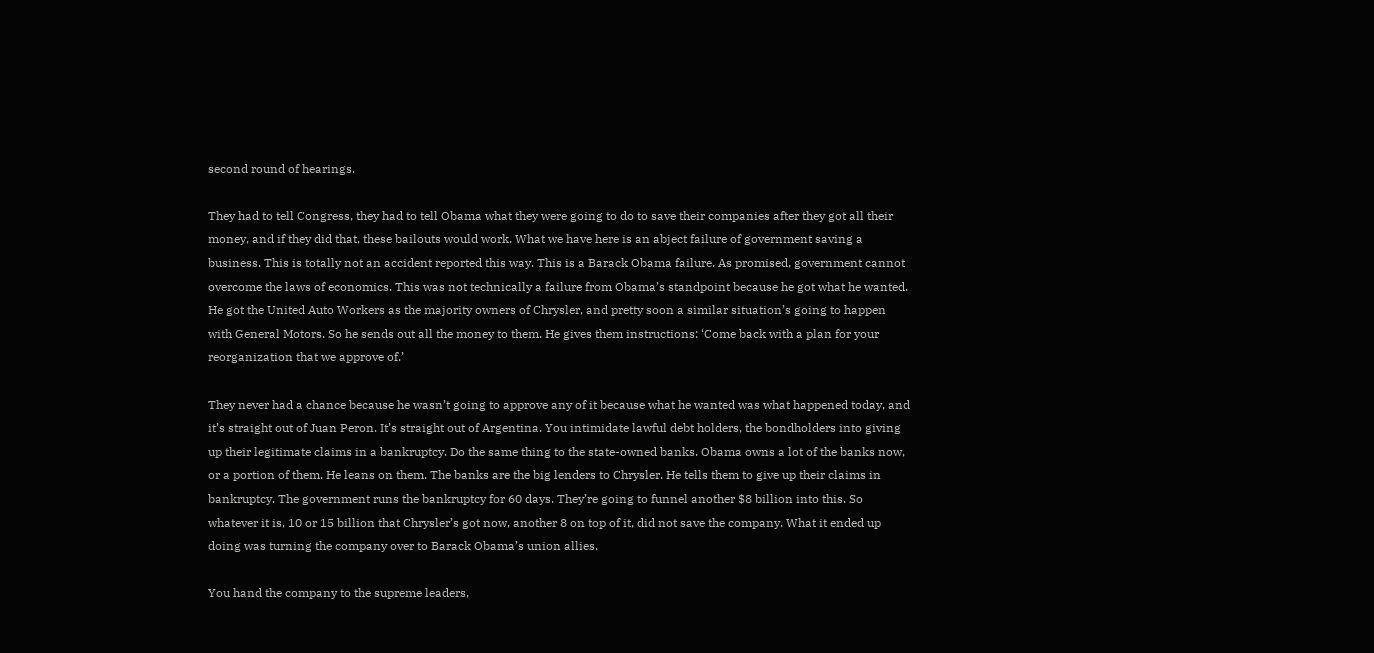second round of hearings.

They had to tell Congress, they had to tell Obama what they were going to do to save their companies after they got all their money, and if they did that, these bailouts would work. What we have here is an abject failure of government saving a business. This is totally not an accident reported this way. This is a Barack Obama failure. As promised, government cannot overcome the laws of economics. This was not technically a failure from Obama’s standpoint because he got what he wanted. He got the United Auto Workers as the majority owners of Chrysler, and pretty soon a similar situation’s going to happen with General Motors. So he sends out all the money to them. He gives them instructions: ‘Come back with a plan for your reorganization that we approve of.’

They never had a chance because he wasn’t going to approve any of it because what he wanted was what happened today, and it’s straight out of Juan Peron. It’s straight out of Argentina. You intimidate lawful debt holders, the bondholders into giving up their legitimate claims in a bankruptcy. Do the same thing to the state-owned banks. Obama owns a lot of the banks now, or a portion of them. He leans on them. The banks are the big lenders to Chrysler. He tells them to give up their claims in bankruptcy. The government runs the bankruptcy for 60 days. They’re going to funnel another $8 billion into this. So whatever it is, 10 or 15 billion that Chrysler’s got now, another 8 on top of it, did not save the company. What it ended up doing was turning the company over to Barack Obama’s union allies.

You hand the company to the supreme leaders,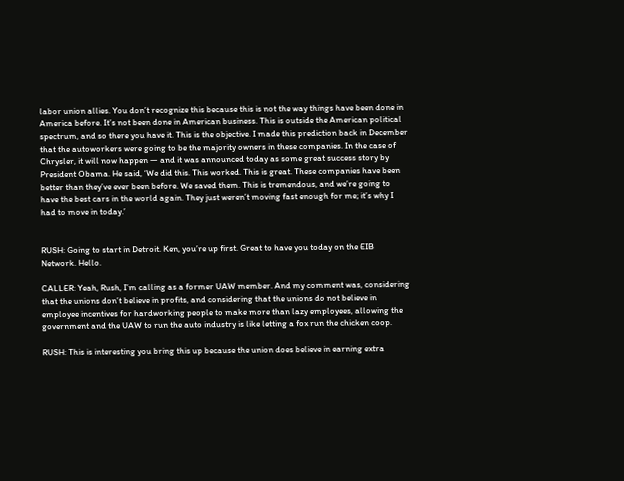labor union allies. You don’t recognize this because this is not the way things have been done in America before. It’s not been done in American business. This is outside the American political spectrum, and so there you have it. This is the objective. I made this prediction back in December that the autoworkers were going to be the majority owners in these companies. In the case of Chrysler, it will now happen — and it was announced today as some great success story by President Obama. He said, ‘We did this. This worked. This is great. These companies have been better than they’ve ever been before. We saved them. This is tremendous, and we’re going to have the best cars in the world again. They just weren’t moving fast enough for me; it’s why I had to move in today.’


RUSH: Going to start in Detroit. Ken, you’re up first. Great to have you today on the EIB Network. Hello.

CALLER: Yeah, Rush, I’m calling as a former UAW member. And my comment was, considering that the unions don’t believe in profits, and considering that the unions do not believe in employee incentives for hardworking people to make more than lazy employees, allowing the government and the UAW to run the auto industry is like letting a fox run the chicken coop.

RUSH: This is interesting you bring this up because the union does believe in earning extra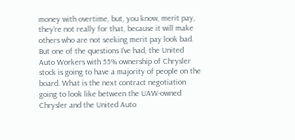money with overtime, but, you know, merit pay, they’re not really for that, because it will make others who are not seeking merit pay look bad. But one of the questions I’ve had, the United Auto Workers with 55% ownership of Chrysler stock is going to have a majority of people on the board. What is the next contract negotiation going to look like between the UAW-owned Chrysler and the United Auto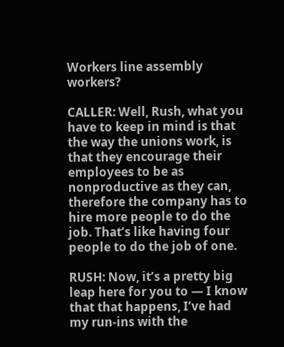Workers line assembly workers?

CALLER: Well, Rush, what you have to keep in mind is that the way the unions work, is that they encourage their employees to be as nonproductive as they can, therefore the company has to hire more people to do the job. That’s like having four people to do the job of one.

RUSH: Now, it’s a pretty big leap here for you to — I know that that happens, I’ve had my run-ins with the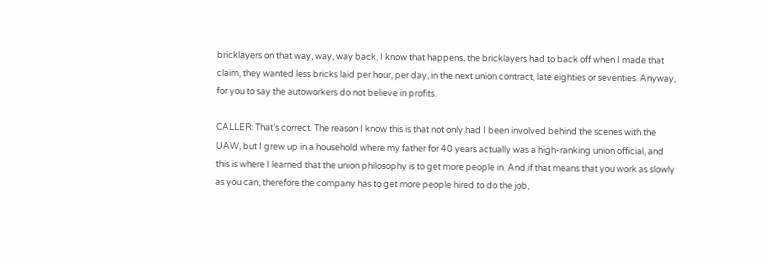bricklayers on that way, way, way back, I know that happens, the bricklayers had to back off when I made that claim, they wanted less bricks laid per hour, per day, in the next union contract, late eighties or seventies. Anyway, for you to say the autoworkers do not believe in profits.

CALLER: That’s correct. The reason I know this is that not only had I been involved behind the scenes with the UAW, but I grew up in a household where my father for 40 years actually was a high-ranking union official, and this is where I learned that the union philosophy is to get more people in. And if that means that you work as slowly as you can, therefore the company has to get more people hired to do the job,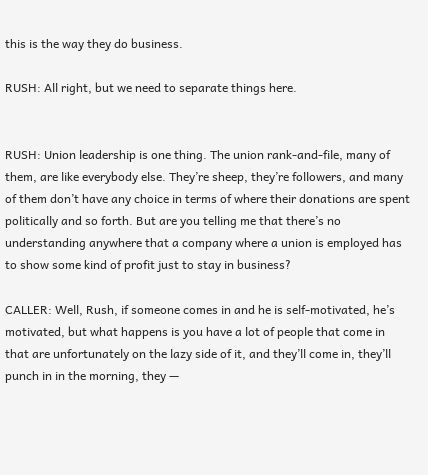this is the way they do business.

RUSH: All right, but we need to separate things here.


RUSH: Union leadership is one thing. The union rank-and-file, many of them, are like everybody else. They’re sheep, they’re followers, and many of them don’t have any choice in terms of where their donations are spent politically and so forth. But are you telling me that there’s no understanding anywhere that a company where a union is employed has to show some kind of profit just to stay in business?

CALLER: Well, Rush, if someone comes in and he is self-motivated, he’s motivated, but what happens is you have a lot of people that come in that are unfortunately on the lazy side of it, and they’ll come in, they’ll punch in in the morning, they —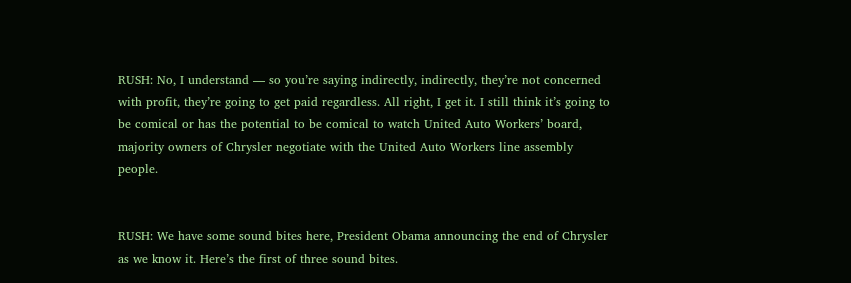RUSH: No, I understand — so you’re saying indirectly, indirectly, they’re not concerned with profit, they’re going to get paid regardless. All right, I get it. I still think it’s going to be comical or has the potential to be comical to watch United Auto Workers’ board, majority owners of Chrysler negotiate with the United Auto Workers line assembly people.


RUSH: We have some sound bites here, President Obama announcing the end of Chrysler as we know it. Here’s the first of three sound bites.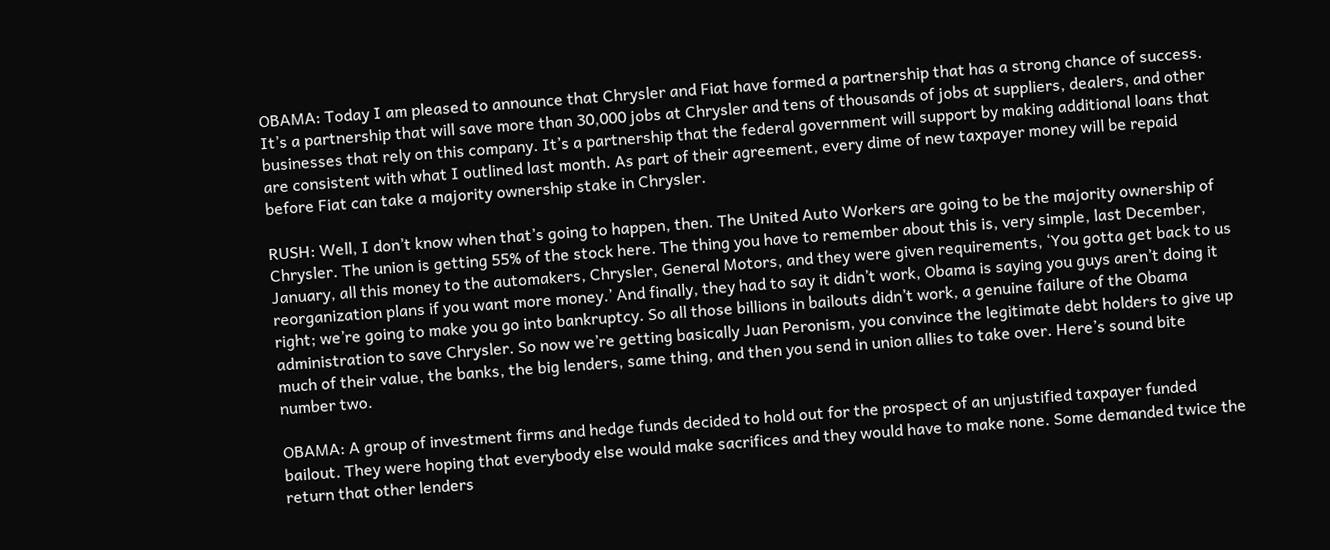OBAMA: Today I am pleased to announce that Chrysler and Fiat have formed a partnership that has a strong chance of success. It’s a partnership that will save more than 30,000 jobs at Chrysler and tens of thousands of jobs at suppliers, dealers, and other businesses that rely on this company. It’s a partnership that the federal government will support by making additional loans that are consistent with what I outlined last month. As part of their agreement, every dime of new taxpayer money will be repaid before Fiat can take a majority ownership stake in Chrysler.

RUSH: Well, I don’t know when that’s going to happen, then. The United Auto Workers are going to be the majority ownership of Chrysler. The union is getting 55% of the stock here. The thing you have to remember about this is, very simple, last December, January, all this money to the automakers, Chrysler, General Motors, and they were given requirements, ‘You gotta get back to us reorganization plans if you want more money.’ And finally, they had to say it didn’t work, Obama is saying you guys aren’t doing it right; we’re going to make you go into bankruptcy. So all those billions in bailouts didn’t work, a genuine failure of the Obama administration to save Chrysler. So now we’re getting basically Juan Peronism, you convince the legitimate debt holders to give up much of their value, the banks, the big lenders, same thing, and then you send in union allies to take over. Here’s sound bite number two.

OBAMA: A group of investment firms and hedge funds decided to hold out for the prospect of an unjustified taxpayer funded bailout. They were hoping that everybody else would make sacrifices and they would have to make none. Some demanded twice the return that other lenders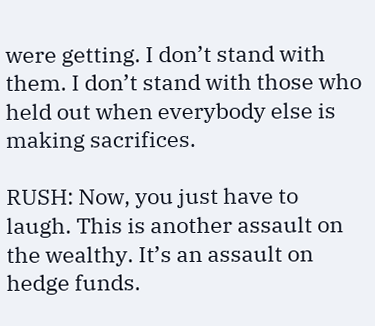were getting. I don’t stand with them. I don’t stand with those who held out when everybody else is making sacrifices.

RUSH: Now, you just have to laugh. This is another assault on the wealthy. It’s an assault on hedge funds.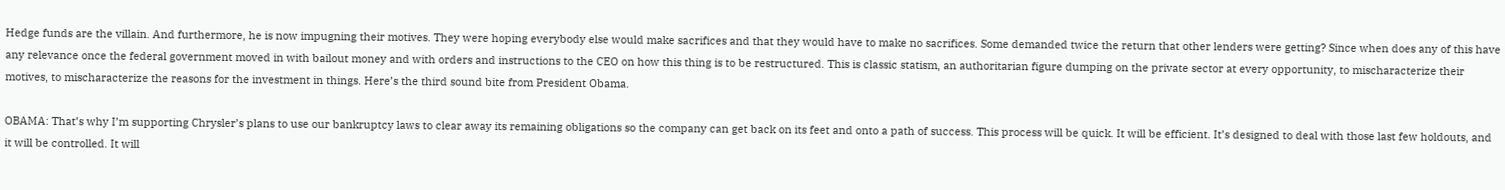Hedge funds are the villain. And furthermore, he is now impugning their motives. They were hoping everybody else would make sacrifices and that they would have to make no sacrifices. Some demanded twice the return that other lenders were getting? Since when does any of this have any relevance once the federal government moved in with bailout money and with orders and instructions to the CEO on how this thing is to be restructured. This is classic statism, an authoritarian figure dumping on the private sector at every opportunity, to mischaracterize their motives, to mischaracterize the reasons for the investment in things. Here’s the third sound bite from President Obama.

OBAMA: That’s why I’m supporting Chrysler’s plans to use our bankruptcy laws to clear away its remaining obligations so the company can get back on its feet and onto a path of success. This process will be quick. It will be efficient. It’s designed to deal with those last few holdouts, and it will be controlled. It will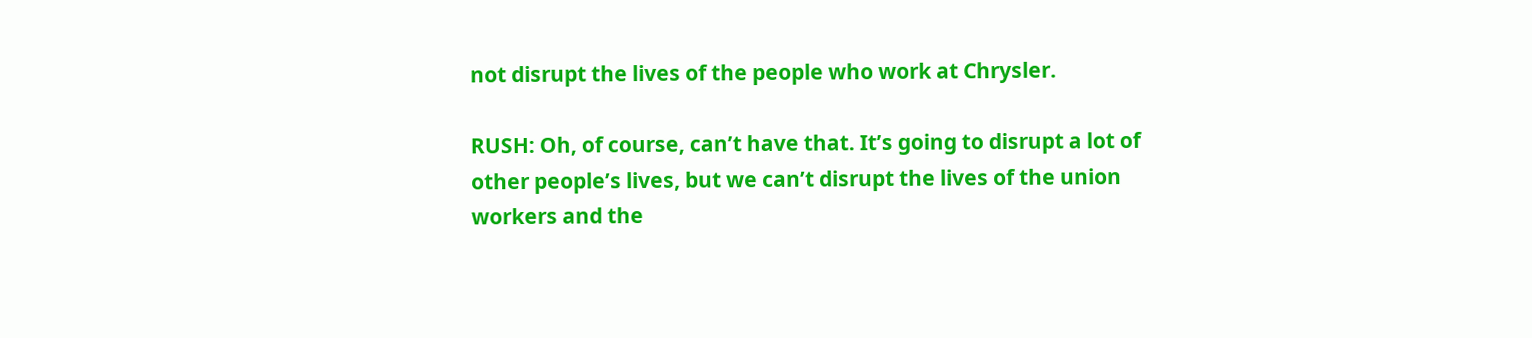not disrupt the lives of the people who work at Chrysler.

RUSH: Oh, of course, can’t have that. It’s going to disrupt a lot of other people’s lives, but we can’t disrupt the lives of the union workers and the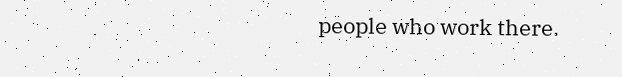people who work there.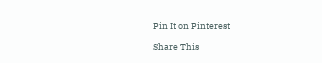Pin It on Pinterest

Share This